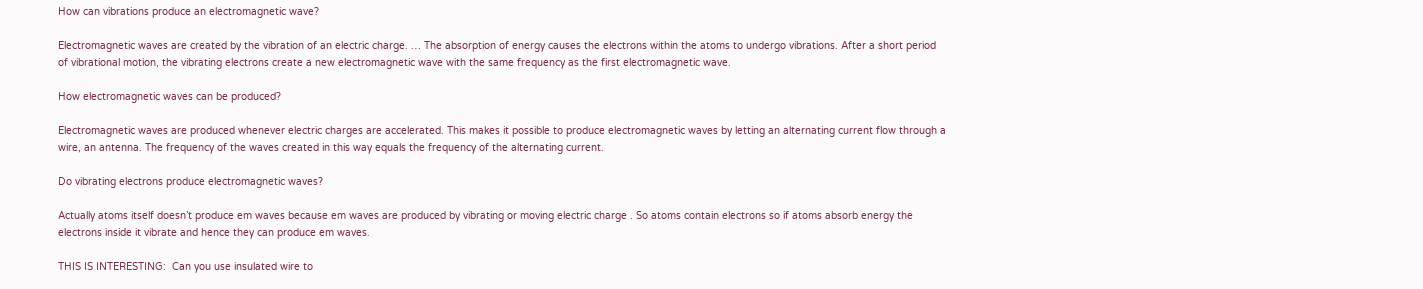How can vibrations produce an electromagnetic wave?

Electromagnetic waves are created by the vibration of an electric charge. … The absorption of energy causes the electrons within the atoms to undergo vibrations. After a short period of vibrational motion, the vibrating electrons create a new electromagnetic wave with the same frequency as the first electromagnetic wave.

How electromagnetic waves can be produced?

Electromagnetic waves are produced whenever electric charges are accelerated. This makes it possible to produce electromagnetic waves by letting an alternating current flow through a wire, an antenna. The frequency of the waves created in this way equals the frequency of the alternating current.

Do vibrating electrons produce electromagnetic waves?

Actually atoms itself doesn’t produce em waves because em waves are produced by vibrating or moving electric charge . So atoms contain electrons so if atoms absorb energy the electrons inside it vibrate and hence they can produce em waves.

THIS IS INTERESTING:  Can you use insulated wire to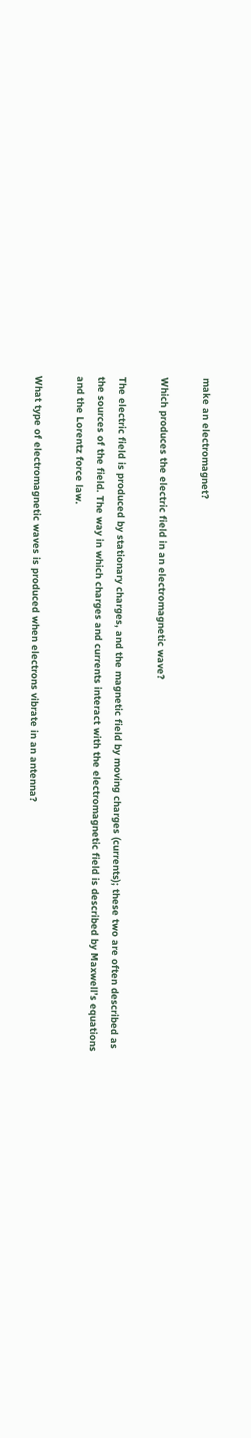make an electromagnet?

Which produces the electric field in an electromagnetic wave?

The electric field is produced by stationary charges, and the magnetic field by moving charges (currents); these two are often described as the sources of the field. The way in which charges and currents interact with the electromagnetic field is described by Maxwell’s equations and the Lorentz force law.

What type of electromagnetic waves is produced when electrons vibrate in an antenna?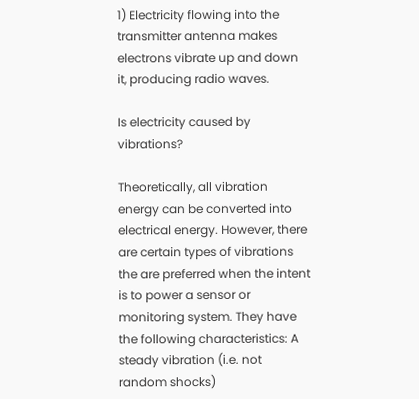1) Electricity flowing into the transmitter antenna makes electrons vibrate up and down it, producing radio waves.

Is electricity caused by vibrations?

Theoretically, all vibration energy can be converted into electrical energy. However, there are certain types of vibrations the are preferred when the intent is to power a sensor or monitoring system. They have the following characteristics: A steady vibration (i.e. not random shocks)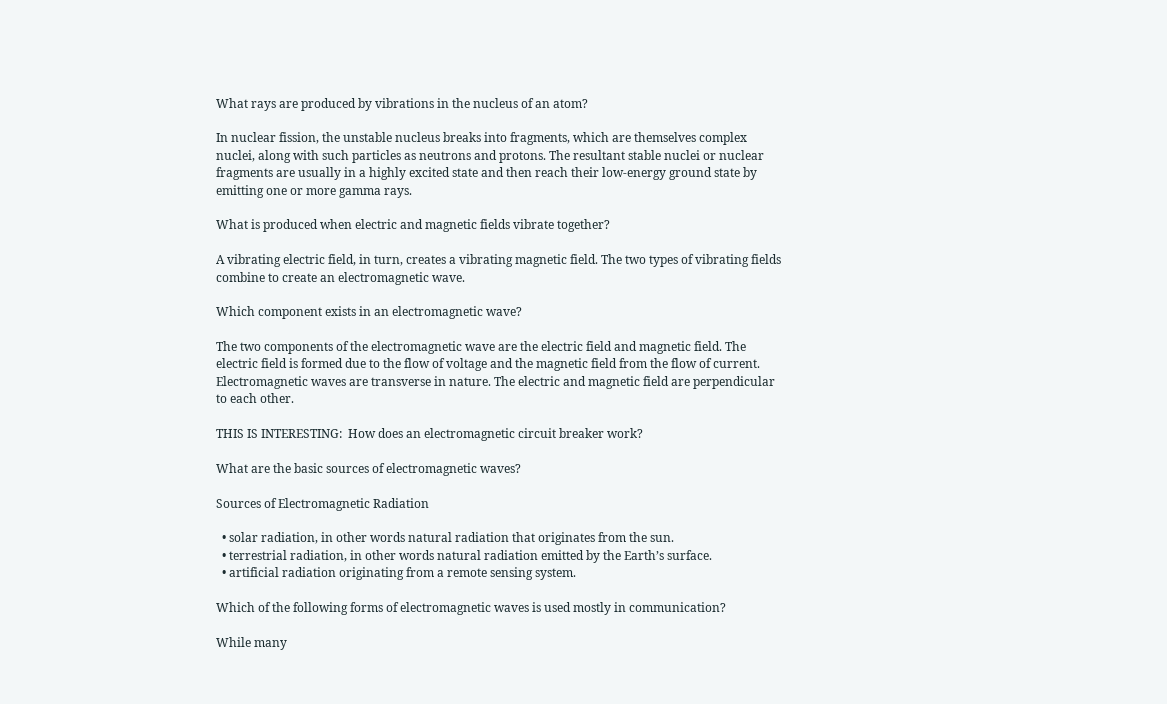What rays are produced by vibrations in the nucleus of an atom?

In nuclear fission, the unstable nucleus breaks into fragments, which are themselves complex nuclei, along with such particles as neutrons and protons. The resultant stable nuclei or nuclear fragments are usually in a highly excited state and then reach their low-energy ground state by emitting one or more gamma rays.

What is produced when electric and magnetic fields vibrate together?

A vibrating electric field, in turn, creates a vibrating magnetic field. The two types of vibrating fields combine to create an electromagnetic wave.

Which component exists in an electromagnetic wave?

The two components of the electromagnetic wave are the electric field and magnetic field. The electric field is formed due to the flow of voltage and the magnetic field from the flow of current. Electromagnetic waves are transverse in nature. The electric and magnetic field are perpendicular to each other.

THIS IS INTERESTING:  How does an electromagnetic circuit breaker work?

What are the basic sources of electromagnetic waves?

Sources of Electromagnetic Radiation

  • solar radiation, in other words natural radiation that originates from the sun.
  • terrestrial radiation, in other words natural radiation emitted by the Earth’s surface.
  • artificial radiation originating from a remote sensing system.

Which of the following forms of electromagnetic waves is used mostly in communication?

While many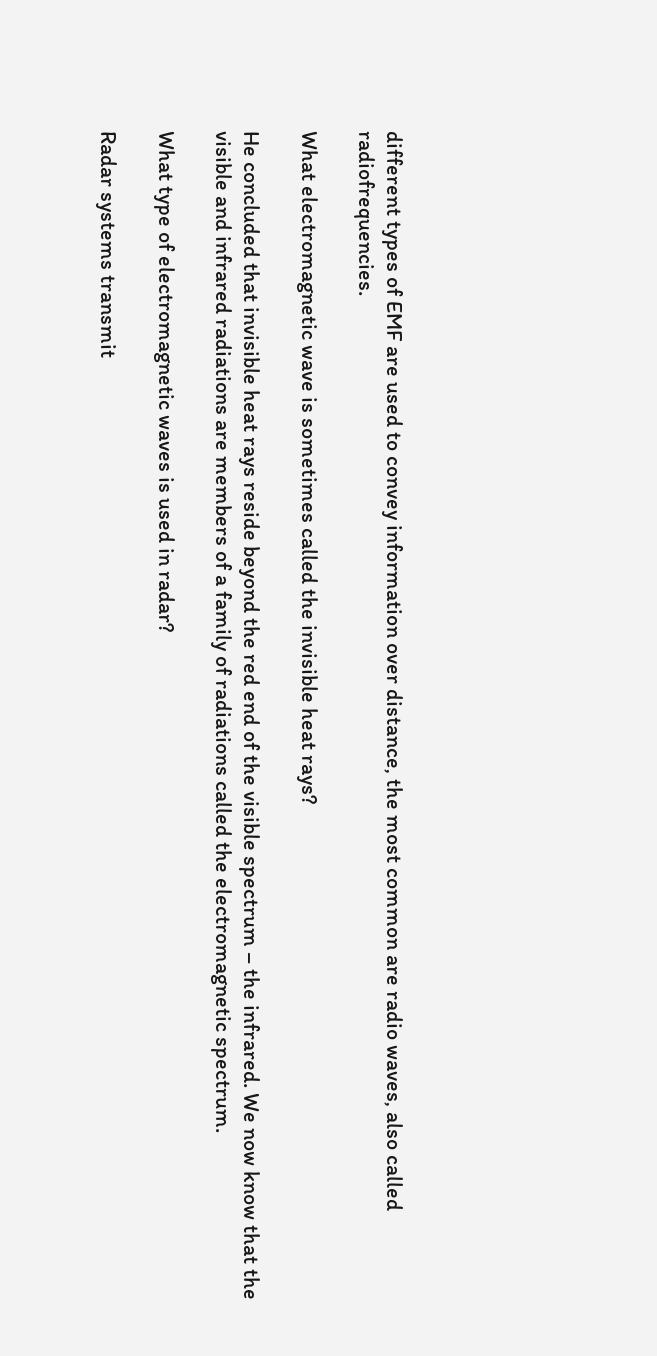different types of EMF are used to convey information over distance, the most common are radio waves, also called radiofrequencies.

What electromagnetic wave is sometimes called the invisible heat rays?

He concluded that invisible heat rays reside beyond the red end of the visible spectrum – the infrared. We now know that the visible and infrared radiations are members of a family of radiations called the electromagnetic spectrum.

What type of electromagnetic waves is used in radar?

Radar systems transmit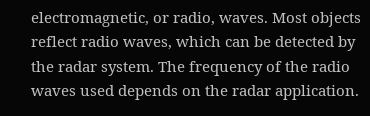electromagnetic, or radio, waves. Most objects reflect radio waves, which can be detected by the radar system. The frequency of the radio waves used depends on the radar application.